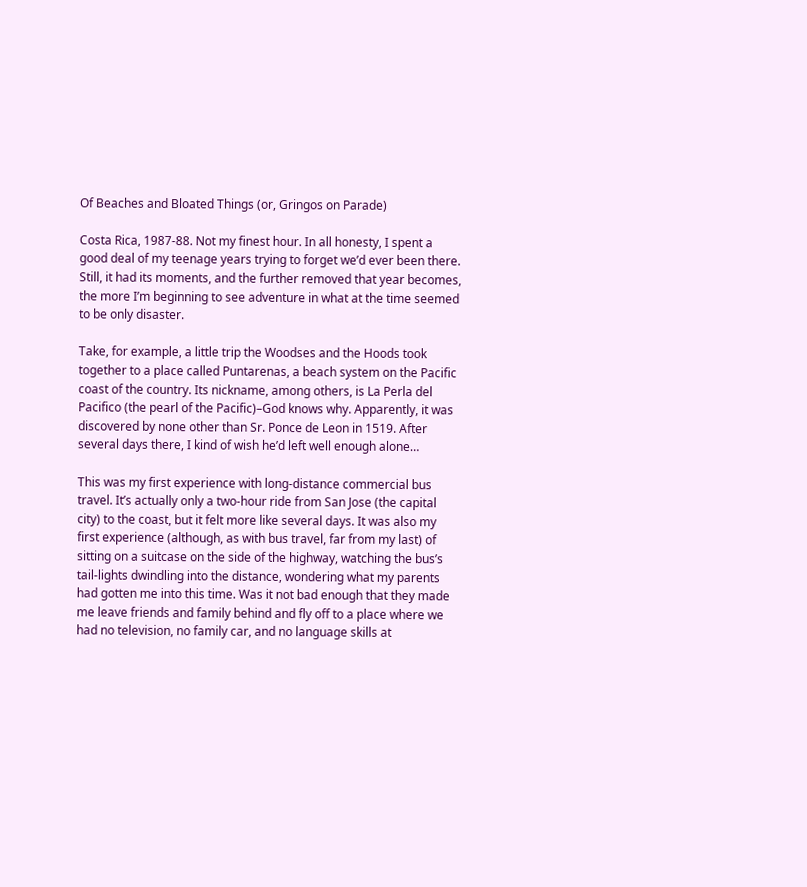Of Beaches and Bloated Things (or, Gringos on Parade)

Costa Rica, 1987-88. Not my finest hour. In all honesty, I spent a good deal of my teenage years trying to forget we’d ever been there. Still, it had its moments, and the further removed that year becomes, the more I’m beginning to see adventure in what at the time seemed to be only disaster.

Take, for example, a little trip the Woodses and the Hoods took together to a place called Puntarenas, a beach system on the Pacific coast of the country. Its nickname, among others, is La Perla del Pacifico (the pearl of the Pacific)–God knows why. Apparently, it was discovered by none other than Sr. Ponce de Leon in 1519. After several days there, I kind of wish he’d left well enough alone…

This was my first experience with long-distance commercial bus travel. It’s actually only a two-hour ride from San Jose (the capital city) to the coast, but it felt more like several days. It was also my first experience (although, as with bus travel, far from my last) of sitting on a suitcase on the side of the highway, watching the bus’s tail-lights dwindling into the distance, wondering what my parents had gotten me into this time. Was it not bad enough that they made me leave friends and family behind and fly off to a place where we had no television, no family car, and no language skills at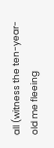all (witness the ten-year-old me fleeing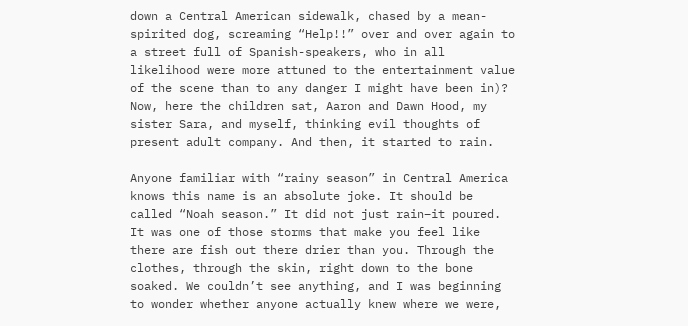down a Central American sidewalk, chased by a mean-spirited dog, screaming “Help!!” over and over again to a street full of Spanish-speakers, who in all likelihood were more attuned to the entertainment value of the scene than to any danger I might have been in)? Now, here the children sat, Aaron and Dawn Hood, my sister Sara, and myself, thinking evil thoughts of present adult company. And then, it started to rain.

Anyone familiar with “rainy season” in Central America knows this name is an absolute joke. It should be called “Noah season.” It did not just rain–it poured. It was one of those storms that make you feel like there are fish out there drier than you. Through the clothes, through the skin, right down to the bone soaked. We couldn’t see anything, and I was beginning to wonder whether anyone actually knew where we were,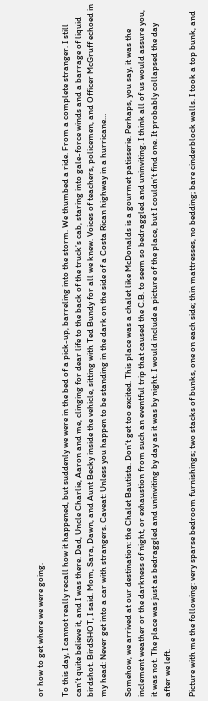or how to get where we were going.

To this day, I cannot really recall how it happened, but suddenly we were in the bed of a pick-up, barreling into the storm. We thumbed a ride. From a complete stranger. I still can’t quite believe it, and I was there. Dad, Uncle Charlie, Aaron and me, clinging for dear life to the back of the truck’s cab, staring into gale-force winds and a barrage of liquid birdshot. BirdSHOT, I said. Mom, Sara, Dawn, and Aunt Becky inside the vehicle, sitting with Ted Bundy for all we knew. Voices of teachers, policemen, and Officer McGruff echoed in my head: Never get into a car with strangers. Caveat: Unless you happen to be standing in the dark on the side of a Costa Rican highway in a hurricane…

Somehow, we arrived at our destination: the Chalet Bautista. Don’t get too excited. This place was a chalet like McDonalds is a gourmet patisserie. Perhaps, you say, it was the inclement weather or the darkness of night, or exhaustion from such an eventful trip that caused the C.B. to seem so bedraggled and uninviting. I think all of us would assure you, it was not. The place was just as bedraggled and uninviting by day as it was by night. I would include a picture of the place, but I couldn’t find one. It probably collapsed the day after we left.

Picture with me the following: very sparse bedroom furnishings; two stacks of bunks, one on each side; thin mattresses, no bedding; bare cinderblock walls. I took a top bunk, and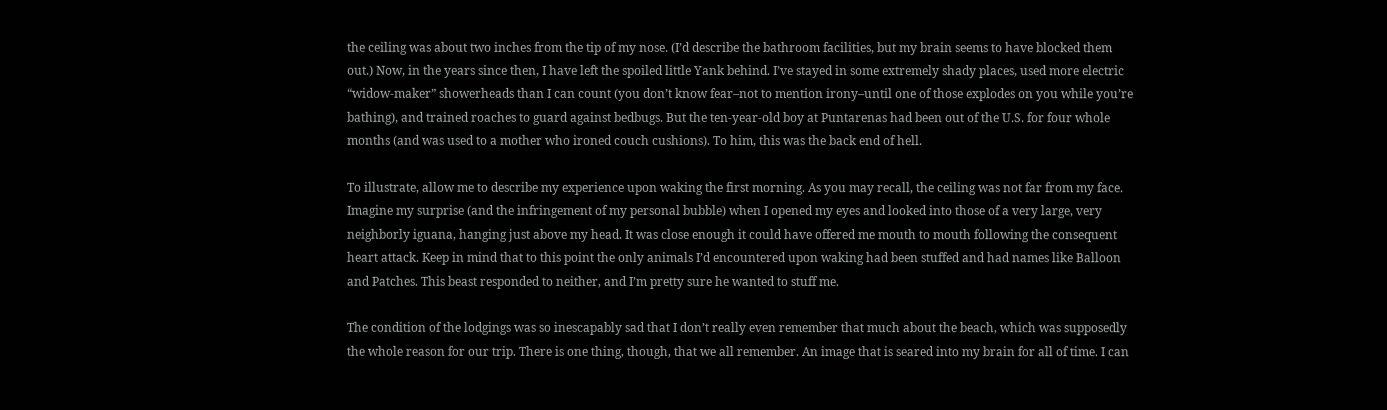the ceiling was about two inches from the tip of my nose. (I’d describe the bathroom facilities, but my brain seems to have blocked them out.) Now, in the years since then, I have left the spoiled little Yank behind. I’ve stayed in some extremely shady places, used more electric “widow-maker” showerheads than I can count (you don’t know fear–not to mention irony–until one of those explodes on you while you’re bathing), and trained roaches to guard against bedbugs. But the ten-year-old boy at Puntarenas had been out of the U.S. for four whole months (and was used to a mother who ironed couch cushions). To him, this was the back end of hell.

To illustrate, allow me to describe my experience upon waking the first morning. As you may recall, the ceiling was not far from my face. Imagine my surprise (and the infringement of my personal bubble) when I opened my eyes and looked into those of a very large, very neighborly iguana, hanging just above my head. It was close enough it could have offered me mouth to mouth following the consequent heart attack. Keep in mind that to this point the only animals I’d encountered upon waking had been stuffed and had names like Balloon and Patches. This beast responded to neither, and I’m pretty sure he wanted to stuff me.

The condition of the lodgings was so inescapably sad that I don’t really even remember that much about the beach, which was supposedly the whole reason for our trip. There is one thing, though, that we all remember. An image that is seared into my brain for all of time. I can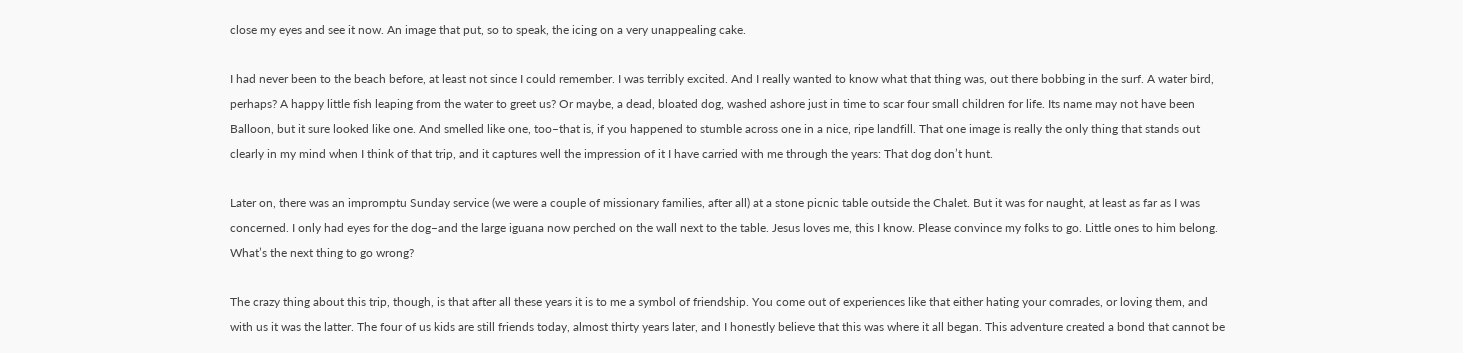close my eyes and see it now. An image that put, so to speak, the icing on a very unappealing cake.

I had never been to the beach before, at least not since I could remember. I was terribly excited. And I really wanted to know what that thing was, out there bobbing in the surf. A water bird, perhaps? A happy little fish leaping from the water to greet us? Or maybe, a dead, bloated dog, washed ashore just in time to scar four small children for life. Its name may not have been Balloon, but it sure looked like one. And smelled like one, too–that is, if you happened to stumble across one in a nice, ripe landfill. That one image is really the only thing that stands out clearly in my mind when I think of that trip, and it captures well the impression of it I have carried with me through the years: That dog don’t hunt.

Later on, there was an impromptu Sunday service (we were a couple of missionary families, after all) at a stone picnic table outside the Chalet. But it was for naught, at least as far as I was concerned. I only had eyes for the dog–and the large iguana now perched on the wall next to the table. Jesus loves me, this I know. Please convince my folks to go. Little ones to him belong. What’s the next thing to go wrong?

The crazy thing about this trip, though, is that after all these years it is to me a symbol of friendship. You come out of experiences like that either hating your comrades, or loving them, and with us it was the latter. The four of us kids are still friends today, almost thirty years later, and I honestly believe that this was where it all began. This adventure created a bond that cannot be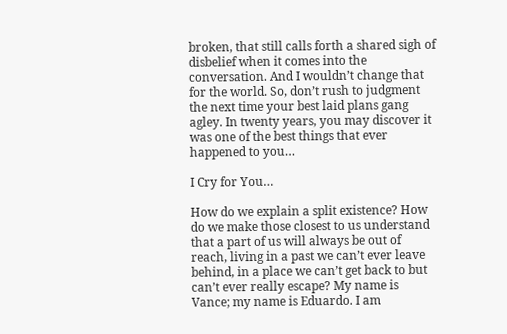broken, that still calls forth a shared sigh of disbelief when it comes into the conversation. And I wouldn’t change that for the world. So, don’t rush to judgment the next time your best laid plans gang agley. In twenty years, you may discover it was one of the best things that ever happened to you…

I Cry for You…

How do we explain a split existence? How do we make those closest to us understand that a part of us will always be out of reach, living in a past we can’t ever leave behind, in a place we can’t get back to but can’t ever really escape? My name is Vance; my name is Eduardo. I am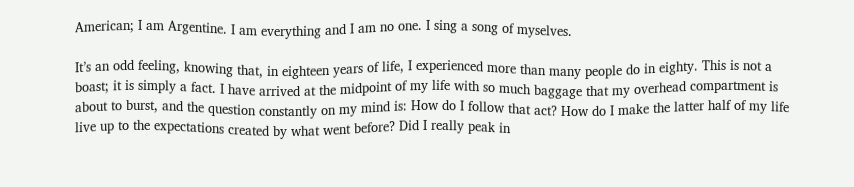American; I am Argentine. I am everything and I am no one. I sing a song of myselves.

It’s an odd feeling, knowing that, in eighteen years of life, I experienced more than many people do in eighty. This is not a boast; it is simply a fact. I have arrived at the midpoint of my life with so much baggage that my overhead compartment is about to burst, and the question constantly on my mind is: How do I follow that act? How do I make the latter half of my life live up to the expectations created by what went before? Did I really peak in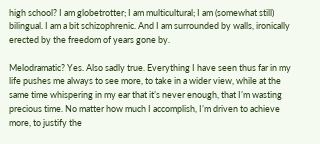high school? I am globetrotter; I am multicultural; I am (somewhat still) bilingual. I am a bit schizophrenic. And I am surrounded by walls, ironically erected by the freedom of years gone by.

Melodramatic? Yes. Also sadly true. Everything I have seen thus far in my life pushes me always to see more, to take in a wider view, while at the same time whispering in my ear that it’s never enough, that I’m wasting precious time. No matter how much I accomplish, I’m driven to achieve more, to justify the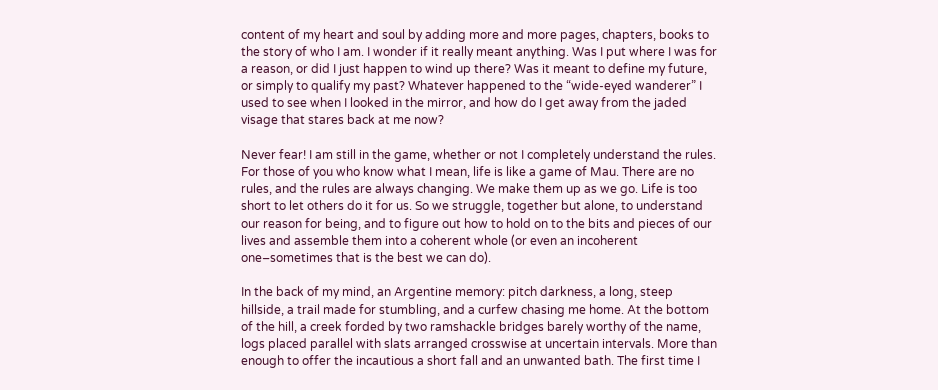content of my heart and soul by adding more and more pages, chapters, books to the story of who I am. I wonder if it really meant anything. Was I put where I was for a reason, or did I just happen to wind up there? Was it meant to define my future, or simply to qualify my past? Whatever happened to the “wide-eyed wanderer” I used to see when I looked in the mirror, and how do I get away from the jaded visage that stares back at me now?

Never fear! I am still in the game, whether or not I completely understand the rules. For those of you who know what I mean, life is like a game of Mau. There are no rules, and the rules are always changing. We make them up as we go. Life is too short to let others do it for us. So we struggle, together but alone, to understand our reason for being, and to figure out how to hold on to the bits and pieces of our lives and assemble them into a coherent whole (or even an incoherent one–sometimes that is the best we can do).

In the back of my mind, an Argentine memory: pitch darkness, a long, steep hillside, a trail made for stumbling, and a curfew chasing me home. At the bottom of the hill, a creek forded by two ramshackle bridges barely worthy of the name, logs placed parallel with slats arranged crosswise at uncertain intervals. More than enough to offer the incautious a short fall and an unwanted bath. The first time I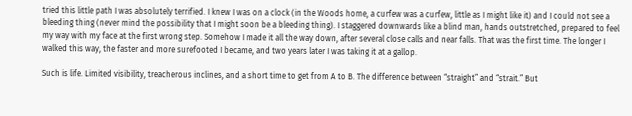tried this little path I was absolutely terrified. I knew I was on a clock (in the Woods home, a curfew was a curfew, little as I might like it) and I could not see a bleeding thing (never mind the possibility that I might soon be a bleeding thing). I staggered downwards like a blind man, hands outstretched, prepared to feel my way with my face at the first wrong step. Somehow I made it all the way down, after several close calls and near falls. That was the first time. The longer I walked this way, the faster and more surefooted I became, and two years later I was taking it at a gallop.

Such is life. Limited visibility, treacherous inclines, and a short time to get from A to B. The difference between “straight” and “strait.” But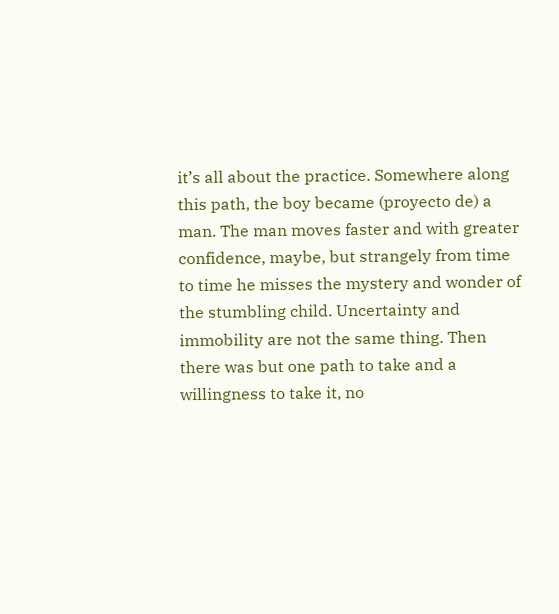it’s all about the practice. Somewhere along this path, the boy became (proyecto de) a man. The man moves faster and with greater confidence, maybe, but strangely from time to time he misses the mystery and wonder of the stumbling child. Uncertainty and immobility are not the same thing. Then there was but one path to take and a willingness to take it, no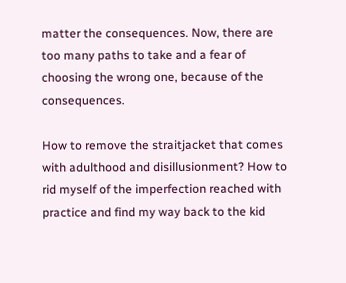matter the consequences. Now, there are too many paths to take and a fear of choosing the wrong one, because of the consequences.

How to remove the straitjacket that comes with adulthood and disillusionment? How to rid myself of the imperfection reached with practice and find my way back to the kid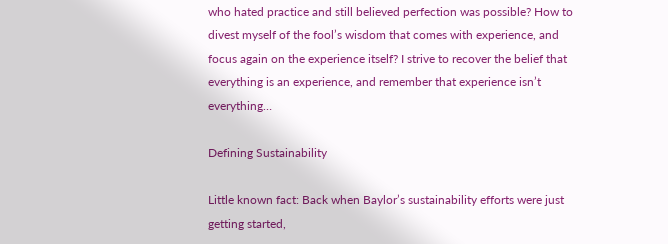who hated practice and still believed perfection was possible? How to divest myself of the fool’s wisdom that comes with experience, and focus again on the experience itself? I strive to recover the belief that everything is an experience, and remember that experience isn’t everything…

Defining Sustainability

Little known fact: Back when Baylor’s sustainability efforts were just getting started,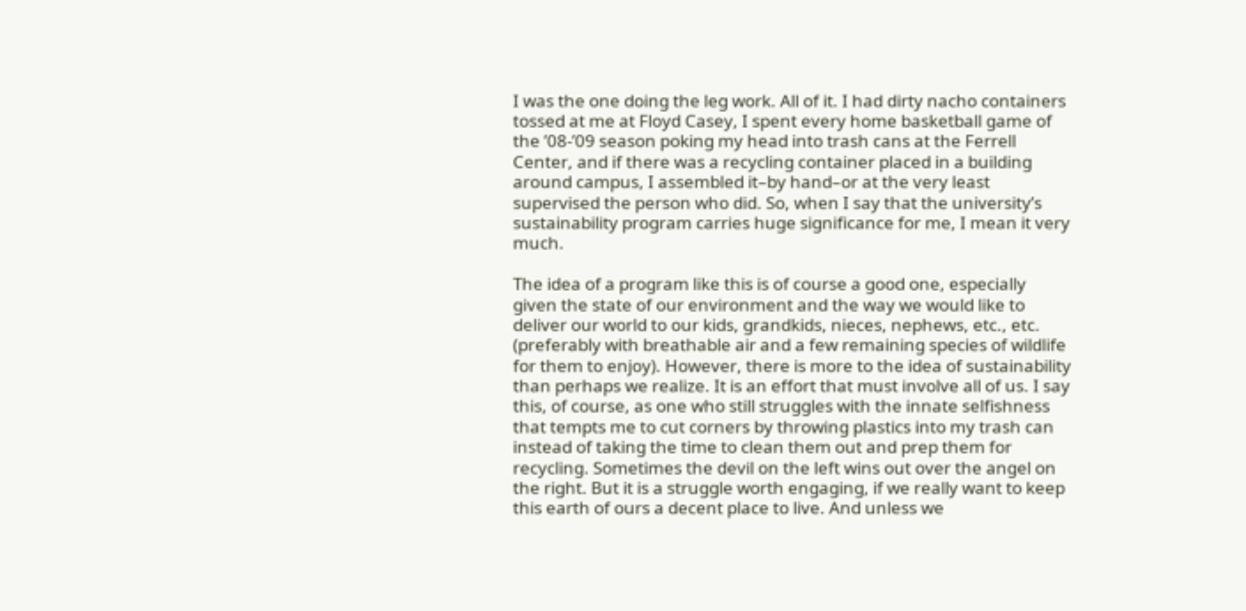I was the one doing the leg work. All of it. I had dirty nacho containers tossed at me at Floyd Casey, I spent every home basketball game of the ’08-’09 season poking my head into trash cans at the Ferrell Center, and if there was a recycling container placed in a building around campus, I assembled it–by hand–or at the very least supervised the person who did. So, when I say that the university’s sustainability program carries huge significance for me, I mean it very much.

The idea of a program like this is of course a good one, especially given the state of our environment and the way we would like to deliver our world to our kids, grandkids, nieces, nephews, etc., etc. (preferably with breathable air and a few remaining species of wildlife for them to enjoy). However, there is more to the idea of sustainability than perhaps we realize. It is an effort that must involve all of us. I say this, of course, as one who still struggles with the innate selfishness that tempts me to cut corners by throwing plastics into my trash can instead of taking the time to clean them out and prep them for recycling. Sometimes the devil on the left wins out over the angel on the right. But it is a struggle worth engaging, if we really want to keep this earth of ours a decent place to live. And unless we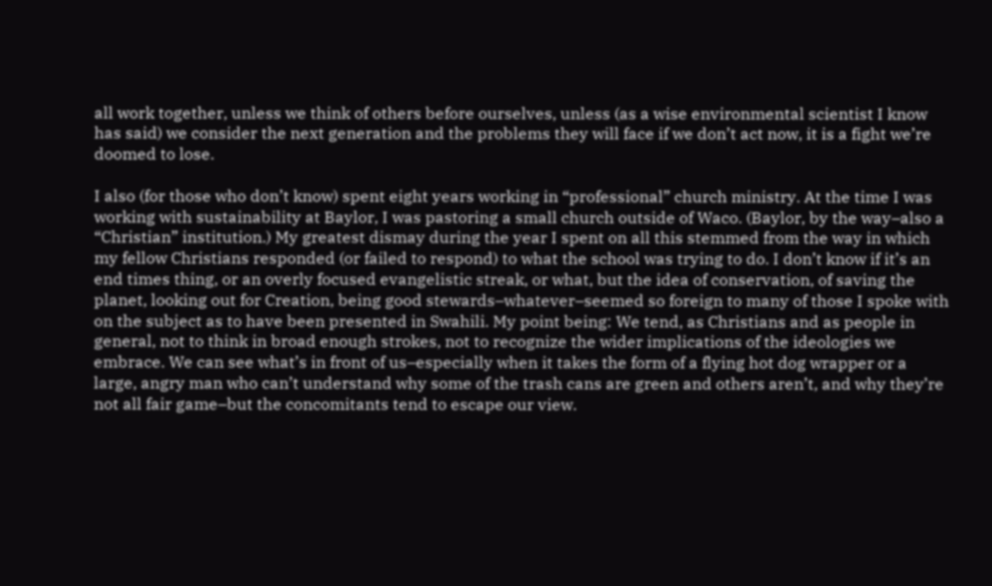all work together, unless we think of others before ourselves, unless (as a wise environmental scientist I know has said) we consider the next generation and the problems they will face if we don’t act now, it is a fight we’re doomed to lose.

I also (for those who don’t know) spent eight years working in “professional” church ministry. At the time I was working with sustainability at Baylor, I was pastoring a small church outside of Waco. (Baylor, by the way–also a “Christian” institution.) My greatest dismay during the year I spent on all this stemmed from the way in which my fellow Christians responded (or failed to respond) to what the school was trying to do. I don’t know if it’s an end times thing, or an overly focused evangelistic streak, or what, but the idea of conservation, of saving the planet, looking out for Creation, being good stewards–whatever–seemed so foreign to many of those I spoke with on the subject as to have been presented in Swahili. My point being: We tend, as Christians and as people in general, not to think in broad enough strokes, not to recognize the wider implications of the ideologies we embrace. We can see what’s in front of us–especially when it takes the form of a flying hot dog wrapper or a large, angry man who can’t understand why some of the trash cans are green and others aren’t, and why they’re not all fair game–but the concomitants tend to escape our view.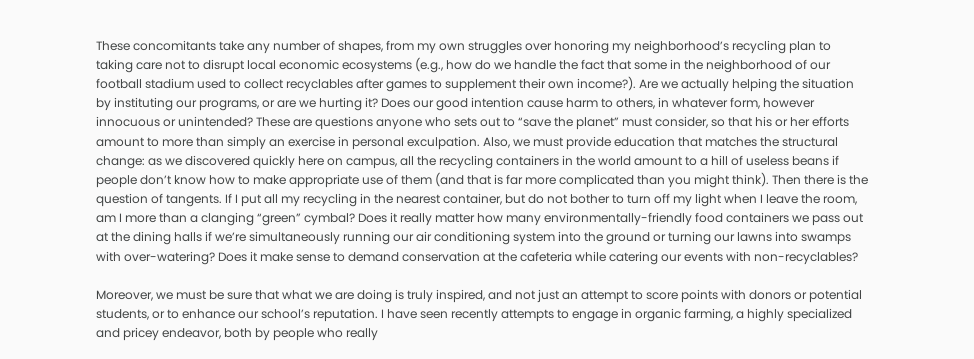These concomitants take any number of shapes, from my own struggles over honoring my neighborhood’s recycling plan to taking care not to disrupt local economic ecosystems (e.g., how do we handle the fact that some in the neighborhood of our football stadium used to collect recyclables after games to supplement their own income?). Are we actually helping the situation by instituting our programs, or are we hurting it? Does our good intention cause harm to others, in whatever form, however innocuous or unintended? These are questions anyone who sets out to “save the planet” must consider, so that his or her efforts amount to more than simply an exercise in personal exculpation. Also, we must provide education that matches the structural change: as we discovered quickly here on campus, all the recycling containers in the world amount to a hill of useless beans if people don’t know how to make appropriate use of them (and that is far more complicated than you might think). Then there is the question of tangents. If I put all my recycling in the nearest container, but do not bother to turn off my light when I leave the room, am I more than a clanging “green” cymbal? Does it really matter how many environmentally-friendly food containers we pass out at the dining halls if we’re simultaneously running our air conditioning system into the ground or turning our lawns into swamps with over-watering? Does it make sense to demand conservation at the cafeteria while catering our events with non-recyclables?

Moreover, we must be sure that what we are doing is truly inspired, and not just an attempt to score points with donors or potential students, or to enhance our school’s reputation. I have seen recently attempts to engage in organic farming, a highly specialized and pricey endeavor, both by people who really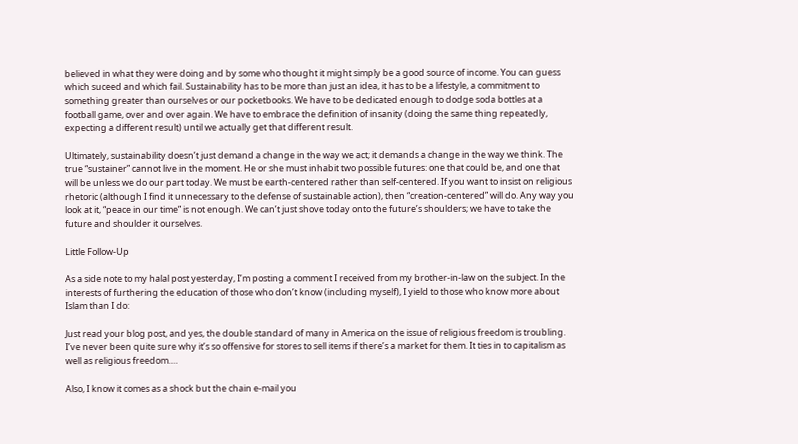believed in what they were doing and by some who thought it might simply be a good source of income. You can guess which suceed and which fail. Sustainability has to be more than just an idea, it has to be a lifestyle, a commitment to something greater than ourselves or our pocketbooks. We have to be dedicated enough to dodge soda bottles at a football game, over and over again. We have to embrace the definition of insanity (doing the same thing repeatedly, expecting a different result) until we actually get that different result.

Ultimately, sustainability doesn’t just demand a change in the way we act; it demands a change in the way we think. The true “sustainer” cannot live in the moment. He or she must inhabit two possible futures: one that could be, and one that will be unless we do our part today. We must be earth-centered rather than self-centered. If you want to insist on religious rhetoric (although I find it unnecessary to the defense of sustainable action), then “creation-centered” will do. Any way you look at it, “peace in our time” is not enough. We can’t just shove today onto the future’s shoulders; we have to take the future and shoulder it ourselves.

Little Follow-Up

As a side note to my halal post yesterday, I’m posting a comment I received from my brother-in-law on the subject. In the interests of furthering the education of those who don’t know (including myself), I yield to those who know more about Islam than I do:

Just read your blog post, and yes, the double standard of many in America on the issue of religious freedom is troubling. I’ve never been quite sure why it’s so offensive for stores to sell items if there’s a market for them. It ties in to capitalism as well as religious freedom….

Also, I know it comes as a shock but the chain e-mail you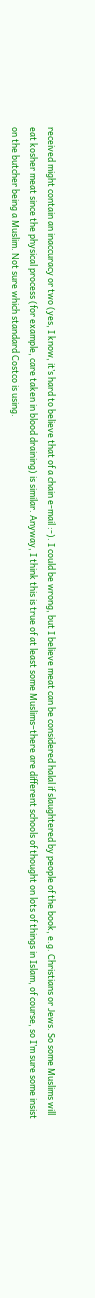received might contain an inaccuracy or two (yes, I know, it’s hard to believe that of a chain e-mail :-). I could be wrong, but I believe meat can be considered halal if slaughtered by people of the book, e.g. Christians or Jews. So some Muslims will eat kosher meat since the physical process (for example, care taken in blood draining) is similar. Anyway, I think this is true of at least some Muslims–there are different schools of thought on lots of things in Islam, of course, so I’m sure some insist on the butcher being a Muslim. Not sure which standard Costco is using.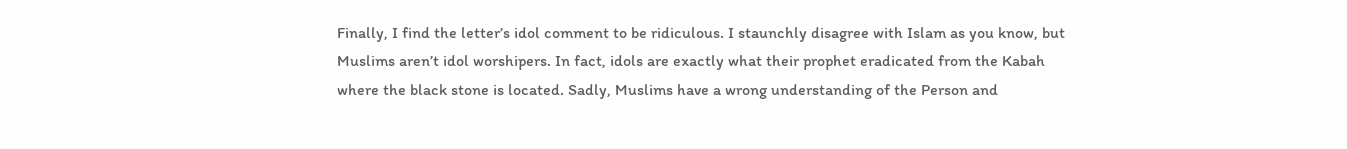Finally, I find the letter’s idol comment to be ridiculous. I staunchly disagree with Islam as you know, but Muslims aren’t idol worshipers. In fact, idols are exactly what their prophet eradicated from the Kabah where the black stone is located. Sadly, Muslims have a wrong understanding of the Person and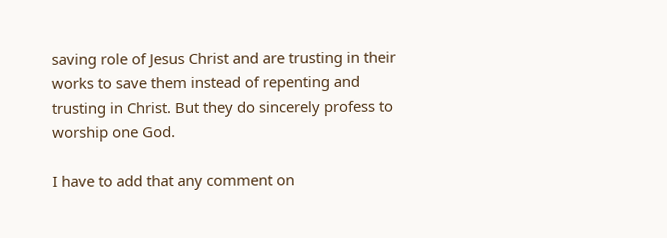saving role of Jesus Christ and are trusting in their works to save them instead of repenting and trusting in Christ. But they do sincerely profess to worship one God.

I have to add that any comment on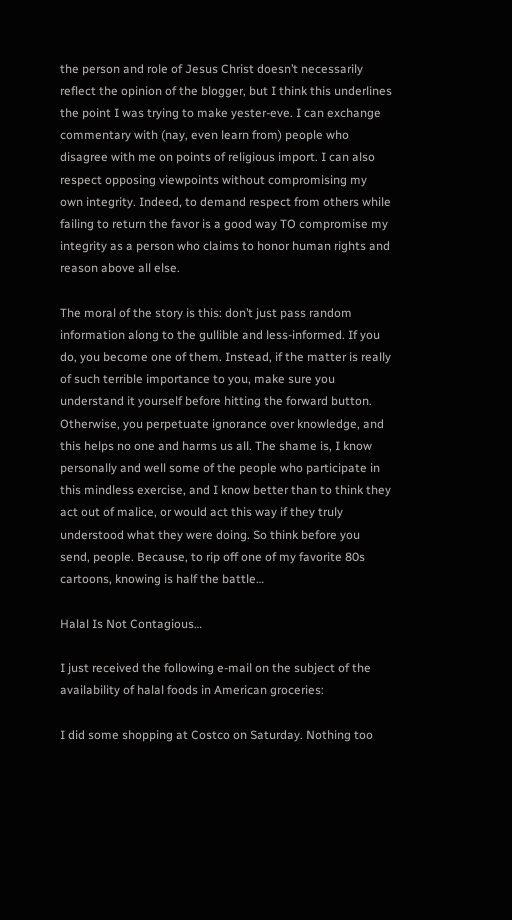the person and role of Jesus Christ doesn’t necessarily reflect the opinion of the blogger, but I think this underlines the point I was trying to make yester-eve. I can exchange commentary with (nay, even learn from) people who disagree with me on points of religious import. I can also respect opposing viewpoints without compromising my own integrity. Indeed, to demand respect from others while failing to return the favor is a good way TO compromise my integrity as a person who claims to honor human rights and reason above all else.

The moral of the story is this: don’t just pass random information along to the gullible and less-informed. If you do, you become one of them. Instead, if the matter is really of such terrible importance to you, make sure you understand it yourself before hitting the forward button. Otherwise, you perpetuate ignorance over knowledge, and this helps no one and harms us all. The shame is, I know personally and well some of the people who participate in this mindless exercise, and I know better than to think they act out of malice, or would act this way if they truly understood what they were doing. So think before you send, people. Because, to rip off one of my favorite 80s cartoons, knowing is half the battle…

Halal Is Not Contagious…

I just received the following e-mail on the subject of the availability of halal foods in American groceries:

I did some shopping at Costco on Saturday. Nothing too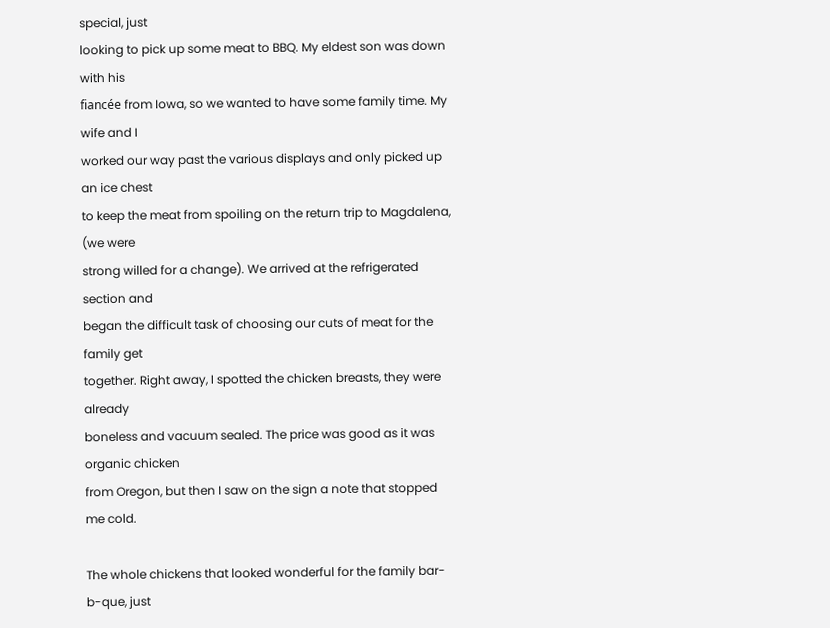special, just
looking to pick up some meat to BBQ. My eldest son was down with his
fiancée from Iowa, so we wanted to have some family time. My wife and I
worked our way past the various displays and only picked up an ice chest
to keep the meat from spoiling on the return trip to Magdalena, (we were
strong willed for a change). We arrived at the refrigerated section and
began the difficult task of choosing our cuts of meat for the family get
together. Right away, I spotted the chicken breasts, they were already
boneless and vacuum sealed. The price was good as it was organic chicken
from Oregon, but then I saw on the sign a note that stopped me cold.

The whole chickens that looked wonderful for the family bar-b-que, just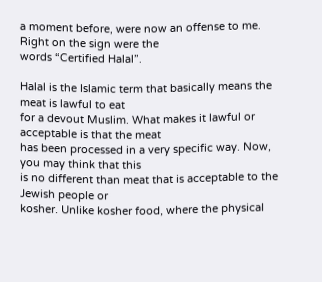a moment before, were now an offense to me. Right on the sign were the
words “Certified Halal”.

Halal is the Islamic term that basically means the meat is lawful to eat
for a devout Muslim. What makes it lawful or acceptable is that the meat
has been processed in a very specific way. Now, you may think that this
is no different than meat that is acceptable to the Jewish people or
kosher. Unlike kosher food, where the physical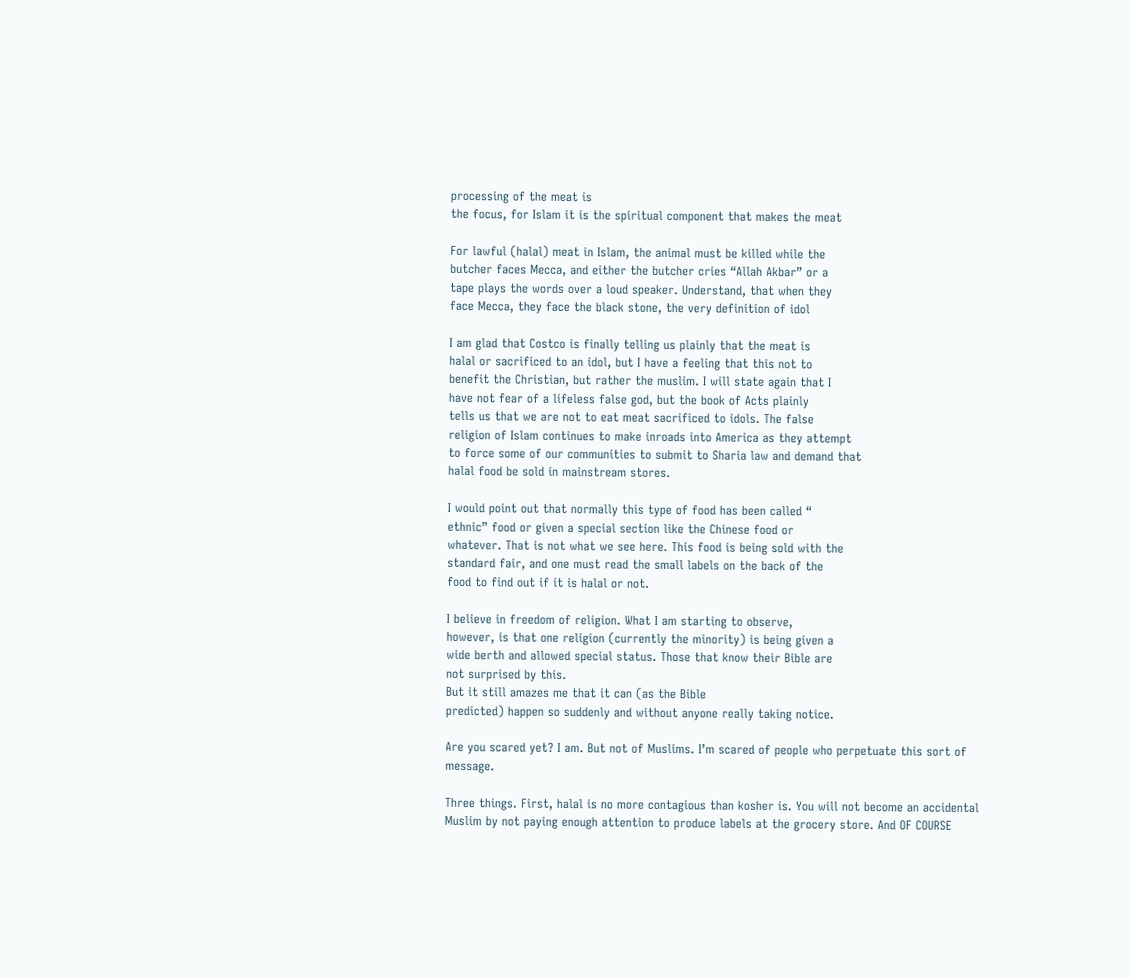processing of the meat is
the focus, for Islam it is the spiritual component that makes the meat

For lawful (halal) meat in Islam, the animal must be killed while the
butcher faces Mecca, and either the butcher cries “Allah Akbar” or a
tape plays the words over a loud speaker. Understand, that when they
face Mecca, they face the black stone, the very definition of idol

I am glad that Costco is finally telling us plainly that the meat is
halal or sacrificed to an idol, but I have a feeling that this not to
benefit the Christian, but rather the muslim. I will state again that I
have not fear of a lifeless false god, but the book of Acts plainly
tells us that we are not to eat meat sacrificed to idols. The false
religion of Islam continues to make inroads into America as they attempt
to force some of our communities to submit to Sharia law and demand that
halal food be sold in mainstream stores.

I would point out that normally this type of food has been called “
ethnic” food or given a special section like the Chinese food or
whatever. That is not what we see here. This food is being sold with the
standard fair, and one must read the small labels on the back of the
food to find out if it is halal or not.

I believe in freedom of religion. What I am starting to observe,
however, is that one religion (currently the minority) is being given a
wide berth and allowed special status. Those that know their Bible are
not surprised by this.
But it still amazes me that it can (as the Bible
predicted) happen so suddenly and without anyone really taking notice.

Are you scared yet? I am. But not of Muslims. I’m scared of people who perpetuate this sort of message.

Three things. First, halal is no more contagious than kosher is. You will not become an accidental Muslim by not paying enough attention to produce labels at the grocery store. And OF COURSE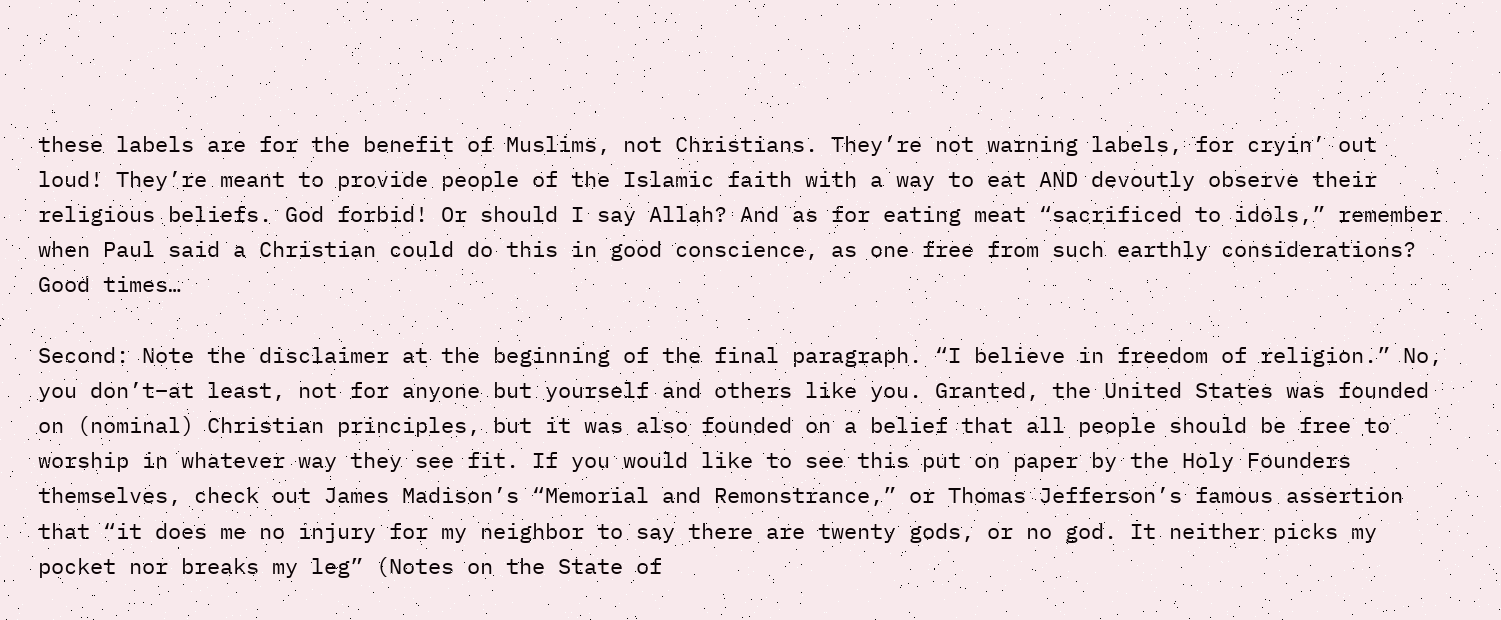these labels are for the benefit of Muslims, not Christians. They’re not warning labels, for cryin’ out loud! They’re meant to provide people of the Islamic faith with a way to eat AND devoutly observe their religious beliefs. God forbid! Or should I say Allah? And as for eating meat “sacrificed to idols,” remember when Paul said a Christian could do this in good conscience, as one free from such earthly considerations? Good times…

Second: Note the disclaimer at the beginning of the final paragraph. “I believe in freedom of religion.” No, you don’t–at least, not for anyone but yourself and others like you. Granted, the United States was founded on (nominal) Christian principles, but it was also founded on a belief that all people should be free to worship in whatever way they see fit. If you would like to see this put on paper by the Holy Founders themselves, check out James Madison’s “Memorial and Remonstrance,” or Thomas Jefferson’s famous assertion that “it does me no injury for my neighbor to say there are twenty gods, or no god. It neither picks my pocket nor breaks my leg” (Notes on the State of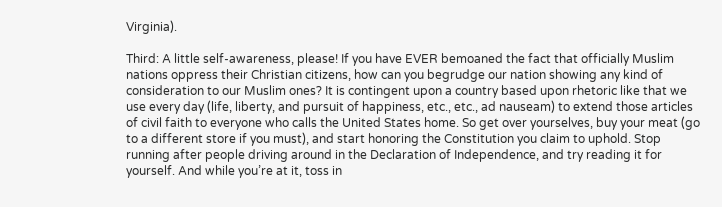Virginia).

Third: A little self-awareness, please! If you have EVER bemoaned the fact that officially Muslim nations oppress their Christian citizens, how can you begrudge our nation showing any kind of consideration to our Muslim ones? It is contingent upon a country based upon rhetoric like that we use every day (life, liberty, and pursuit of happiness, etc., etc., ad nauseam) to extend those articles of civil faith to everyone who calls the United States home. So get over yourselves, buy your meat (go to a different store if you must), and start honoring the Constitution you claim to uphold. Stop running after people driving around in the Declaration of Independence, and try reading it for yourself. And while you’re at it, toss in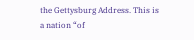the Gettysburg Address. This is a nation “of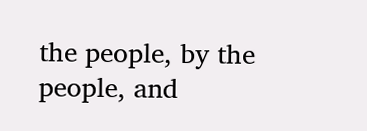the people, by the people, and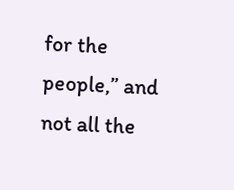for the people,” and not all the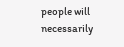people will necessarily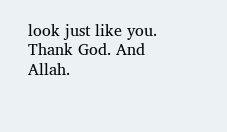look just like you. Thank God. And Allah.